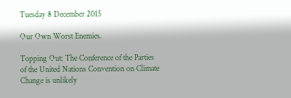Tuesday 8 December 2015

Our Own Worst Enemies.

Topping Out: The Conference of the Parties of the United Nations Convention on Climate Change is unlikely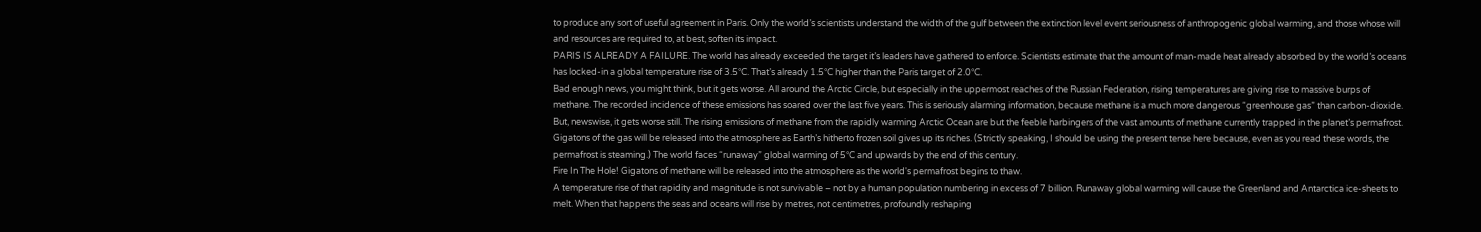to produce any sort of useful agreement in Paris. Only the world’s scientists understand the width of the gulf between the extinction level event seriousness of anthropogenic global warming, and those whose will and resources are required to, at best, soften its impact.
PARIS IS ALREADY A FAILURE. The world has already exceeded the target it’s leaders have gathered to enforce. Scientists estimate that the amount of man-made heat already absorbed by the world’s oceans has locked-in a global temperature rise of 3.5°C. That’s already 1.5°C higher than the Paris target of 2.0°C.
Bad enough news, you might think, but it gets worse. All around the Arctic Circle, but especially in the uppermost reaches of the Russian Federation, rising temperatures are giving rise to massive burps of methane. The recorded incidence of these emissions has soared over the last five years. This is seriously alarming information, because methane is a much more dangerous “greenhouse gas” than carbon-dioxide.
But, newswise, it gets worse still. The rising emissions of methane from the rapidly warming Arctic Ocean are but the feeble harbingers of the vast amounts of methane currently trapped in the planet’s permafrost. Gigatons of the gas will be released into the atmosphere as Earth’s hitherto frozen soil gives up its riches. (Strictly speaking, I should be using the present tense here because, even as you read these words, the permafrost is steaming.) The world faces “runaway” global warming of 5°C and upwards by the end of this century.
Fire In The Hole! Gigatons of methane will be released into the atmosphere as the world's permafrost begins to thaw.
A temperature rise of that rapidity and magnitude is not survivable – not by a human population numbering in excess of 7 billion. Runaway global warming will cause the Greenland and Antarctica ice-sheets to melt. When that happens the seas and oceans will rise by metres, not centimetres, profoundly reshaping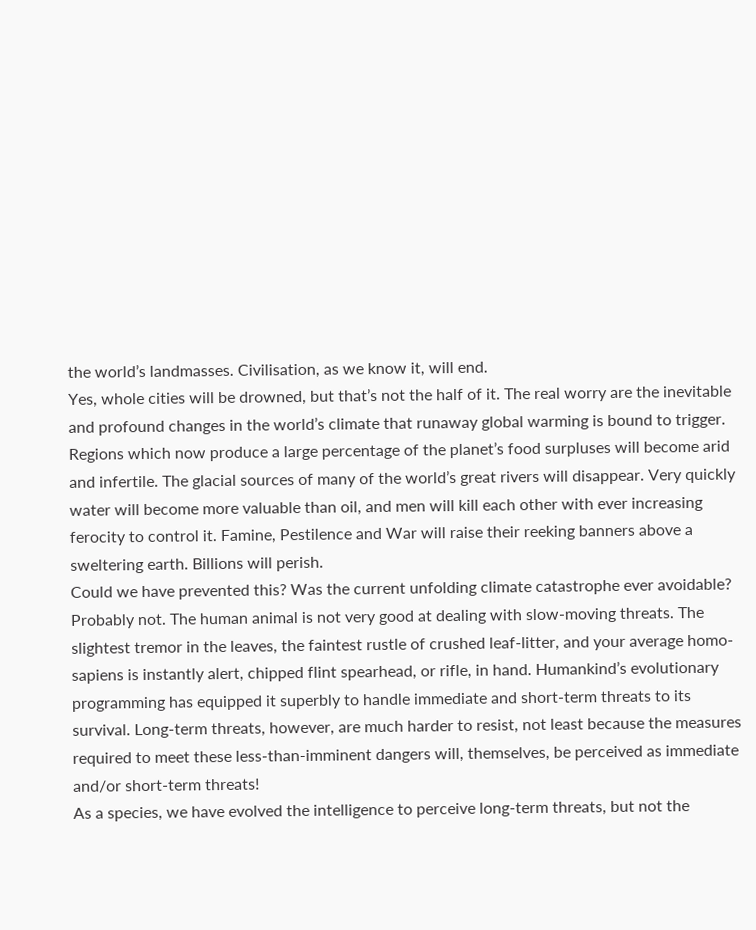the world’s landmasses. Civilisation, as we know it, will end.
Yes, whole cities will be drowned, but that’s not the half of it. The real worry are the inevitable and profound changes in the world’s climate that runaway global warming is bound to trigger. Regions which now produce a large percentage of the planet’s food surpluses will become arid and infertile. The glacial sources of many of the world’s great rivers will disappear. Very quickly water will become more valuable than oil, and men will kill each other with ever increasing ferocity to control it. Famine, Pestilence and War will raise their reeking banners above a sweltering earth. Billions will perish.
Could we have prevented this? Was the current unfolding climate catastrophe ever avoidable?
Probably not. The human animal is not very good at dealing with slow-moving threats. The slightest tremor in the leaves, the faintest rustle of crushed leaf-litter, and your average homo-sapiens is instantly alert, chipped flint spearhead, or rifle, in hand. Humankind’s evolutionary programming has equipped it superbly to handle immediate and short-term threats to its survival. Long-term threats, however, are much harder to resist, not least because the measures required to meet these less-than-imminent dangers will, themselves, be perceived as immediate and/or short-term threats!
As a species, we have evolved the intelligence to perceive long-term threats, but not the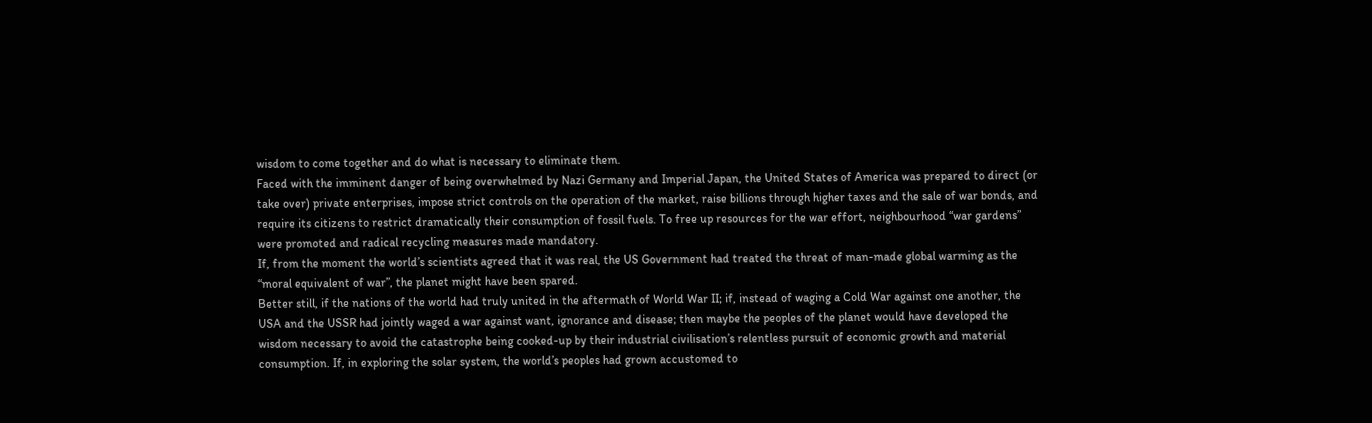wisdom to come together and do what is necessary to eliminate them.
Faced with the imminent danger of being overwhelmed by Nazi Germany and Imperial Japan, the United States of America was prepared to direct (or take over) private enterprises, impose strict controls on the operation of the market, raise billions through higher taxes and the sale of war bonds, and require its citizens to restrict dramatically their consumption of fossil fuels. To free up resources for the war effort, neighbourhood “war gardens” were promoted and radical recycling measures made mandatory.
If, from the moment the world’s scientists agreed that it was real, the US Government had treated the threat of man-made global warming as the “moral equivalent of war”, the planet might have been spared.
Better still, if the nations of the world had truly united in the aftermath of World War II; if, instead of waging a Cold War against one another, the USA and the USSR had jointly waged a war against want, ignorance and disease; then maybe the peoples of the planet would have developed the wisdom necessary to avoid the catastrophe being cooked-up by their industrial civilisation’s relentless pursuit of economic growth and material consumption. If, in exploring the solar system, the world’s peoples had grown accustomed to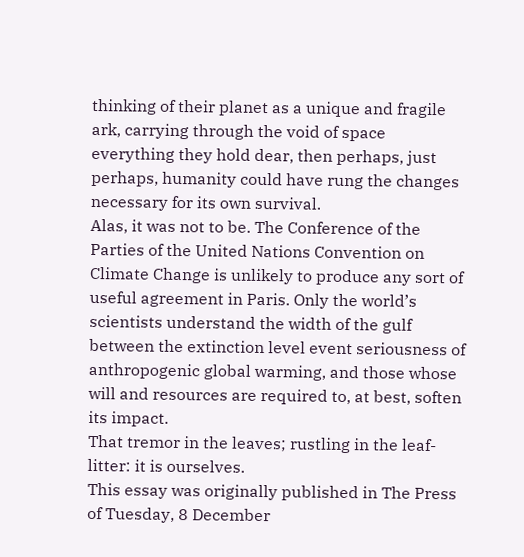thinking of their planet as a unique and fragile ark, carrying through the void of space everything they hold dear, then perhaps, just perhaps, humanity could have rung the changes necessary for its own survival.
Alas, it was not to be. The Conference of the Parties of the United Nations Convention on Climate Change is unlikely to produce any sort of useful agreement in Paris. Only the world’s scientists understand the width of the gulf between the extinction level event seriousness of anthropogenic global warming, and those whose will and resources are required to, at best, soften its impact.
That tremor in the leaves; rustling in the leaf-litter: it is ourselves.
This essay was originally published in The Press of Tuesday, 8 December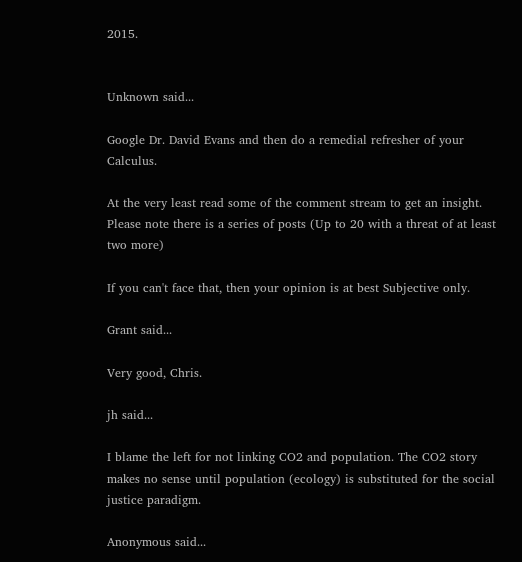2015.


Unknown said...

Google Dr. David Evans and then do a remedial refresher of your Calculus.

At the very least read some of the comment stream to get an insight.
Please note there is a series of posts (Up to 20 with a threat of at least two more)

If you can't face that, then your opinion is at best Subjective only.

Grant said...

Very good, Chris.

jh said...

I blame the left for not linking CO2 and population. The CO2 story makes no sense until population (ecology) is substituted for the social justice paradigm.

Anonymous said...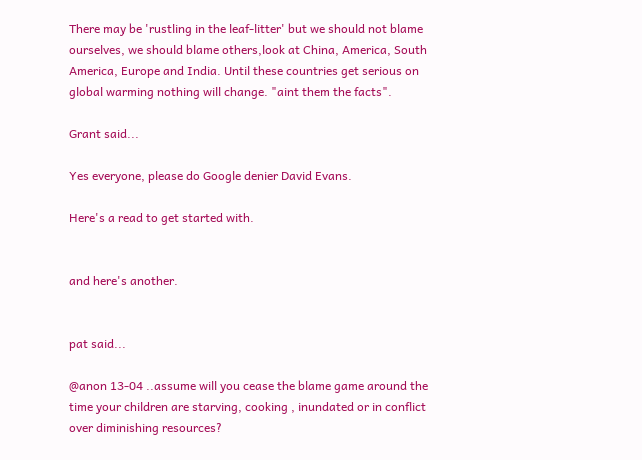There may be 'rustling in the leaf-litter' but we should not blame ourselves, we should blame others,look at China, America, South America, Europe and India. Until these countries get serious on global warming nothing will change. "aint them the facts".

Grant said...

Yes everyone, please do Google denier David Evans.

Here's a read to get started with.


and here's another.


pat said...

@anon 13-04 ..assume will you cease the blame game around the time your children are starving, cooking , inundated or in conflict over diminishing resources?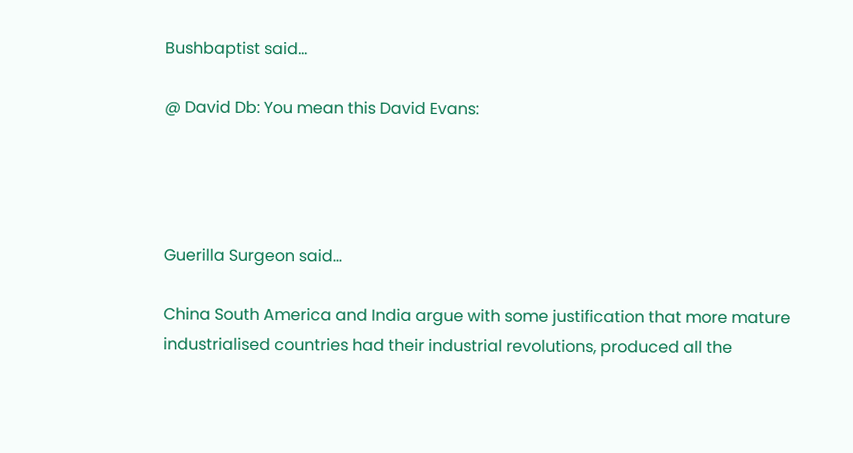Bushbaptist said...

@ David Db: You mean this David Evans:




Guerilla Surgeon said...

China South America and India argue with some justification that more mature industrialised countries had their industrial revolutions, produced all the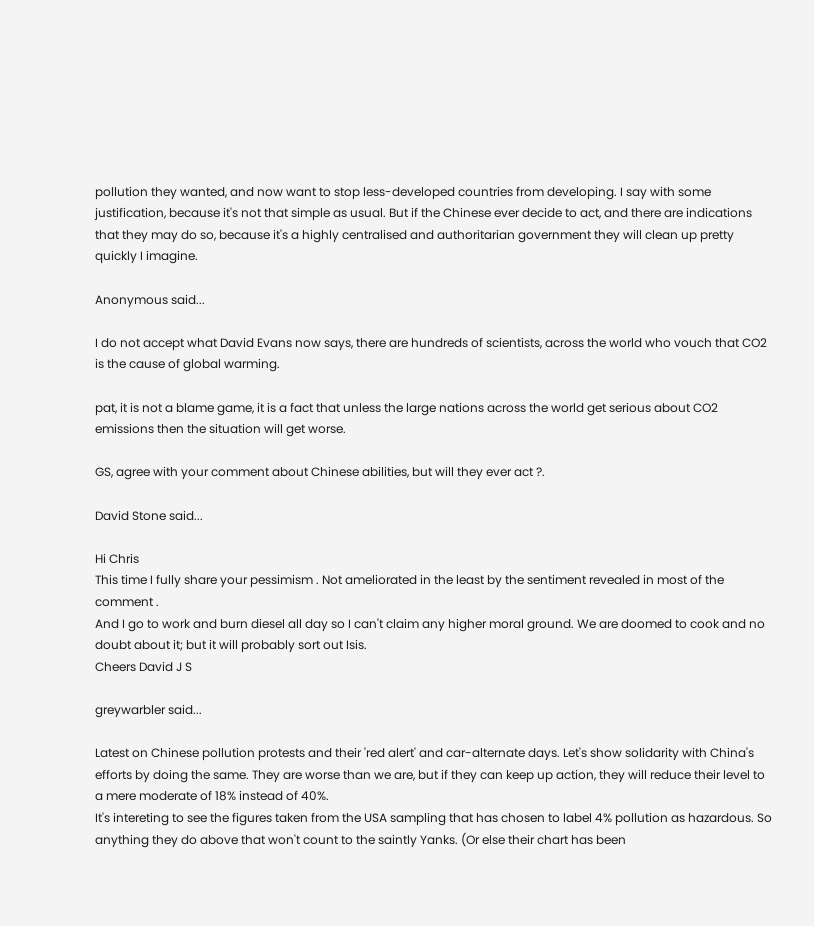pollution they wanted, and now want to stop less-developed countries from developing. I say with some justification, because it's not that simple as usual. But if the Chinese ever decide to act, and there are indications that they may do so, because it's a highly centralised and authoritarian government they will clean up pretty quickly I imagine.

Anonymous said...

I do not accept what David Evans now says, there are hundreds of scientists, across the world who vouch that CO2 is the cause of global warming.

pat, it is not a blame game, it is a fact that unless the large nations across the world get serious about CO2 emissions then the situation will get worse.

GS, agree with your comment about Chinese abilities, but will they ever act ?.

David Stone said...

Hi Chris
This time I fully share your pessimism . Not ameliorated in the least by the sentiment revealed in most of the comment .
And I go to work and burn diesel all day so I can't claim any higher moral ground. We are doomed to cook and no doubt about it; but it will probably sort out Isis.
Cheers David J S

greywarbler said...

Latest on Chinese pollution protests and their 'red alert' and car-alternate days. Let's show solidarity with China's efforts by doing the same. They are worse than we are, but if they can keep up action, they will reduce their level to a mere moderate of 18% instead of 40%.
It's intereting to see the figures taken from the USA sampling that has chosen to label 4% pollution as hazardous. So anything they do above that won't count to the saintly Yanks. (Or else their chart has been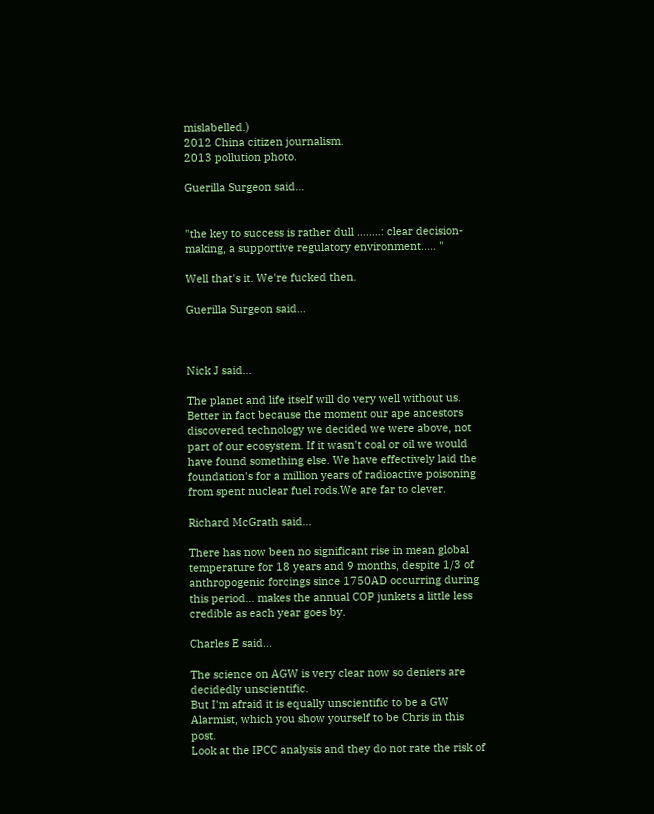mislabelled.)
2012 China citizen journalism.
2013 pollution photo.

Guerilla Surgeon said...


"the key to success is rather dull ........: clear decision-making, a supportive regulatory environment..... "

Well that's it. We're fucked then.

Guerilla Surgeon said...



Nick J said...

The planet and life itself will do very well without us. Better in fact because the moment our ape ancestors discovered technology we decided we were above, not part of our ecosystem. If it wasn't coal or oil we would have found something else. We have effectively laid the foundation's for a million years of radioactive poisoning from spent nuclear fuel rods.We are far to clever.

Richard McGrath said...

There has now been no significant rise in mean global temperature for 18 years and 9 months, despite 1/3 of anthropogenic forcings since 1750AD occurring during this period... makes the annual COP junkets a little less credible as each year goes by.

Charles E said...

The science on AGW is very clear now so deniers are decidedly unscientific.
But I'm afraid it is equally unscientific to be a GW Alarmist, which you show yourself to be Chris in this post.
Look at the IPCC analysis and they do not rate the risk of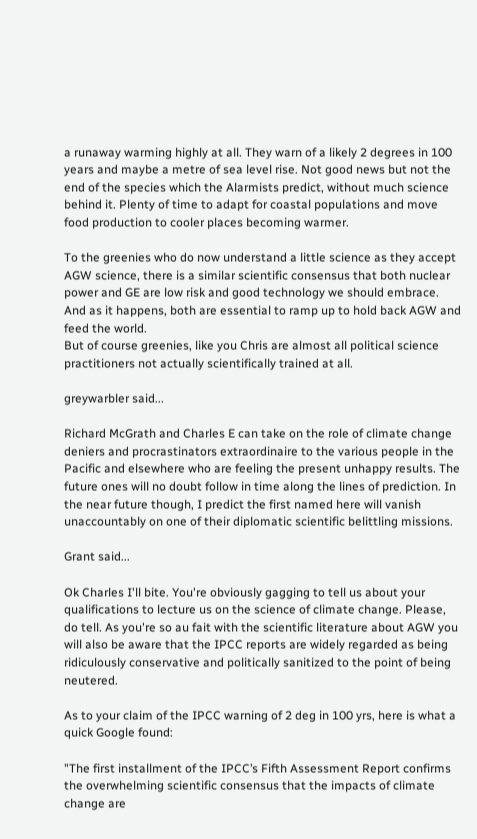a runaway warming highly at all. They warn of a likely 2 degrees in 100 years and maybe a metre of sea level rise. Not good news but not the end of the species which the Alarmists predict, without much science behind it. Plenty of time to adapt for coastal populations and move food production to cooler places becoming warmer.

To the greenies who do now understand a little science as they accept AGW science, there is a similar scientific consensus that both nuclear power and GE are low risk and good technology we should embrace.
And as it happens, both are essential to ramp up to hold back AGW and feed the world.
But of course greenies, like you Chris are almost all political science practitioners not actually scientifically trained at all.

greywarbler said...

Richard McGrath and Charles E can take on the role of climate change deniers and procrastinators extraordinaire to the various people in the Pacific and elsewhere who are feeling the present unhappy results. The future ones will no doubt follow in time along the lines of prediction. In the near future though, I predict the first named here will vanish unaccountably on one of their diplomatic scientific belittling missions.

Grant said...

Ok Charles I'll bite. You're obviously gagging to tell us about your qualifications to lecture us on the science of climate change. Please, do tell. As you're so au fait with the scientific literature about AGW you will also be aware that the IPCC reports are widely regarded as being ridiculously conservative and politically sanitized to the point of being neutered.

As to your claim of the IPCC warning of 2 deg in 100 yrs, here is what a quick Google found:

"The first installment of the IPCC’s Fifth Assessment Report confirms the overwhelming scientific consensus that the impacts of climate change are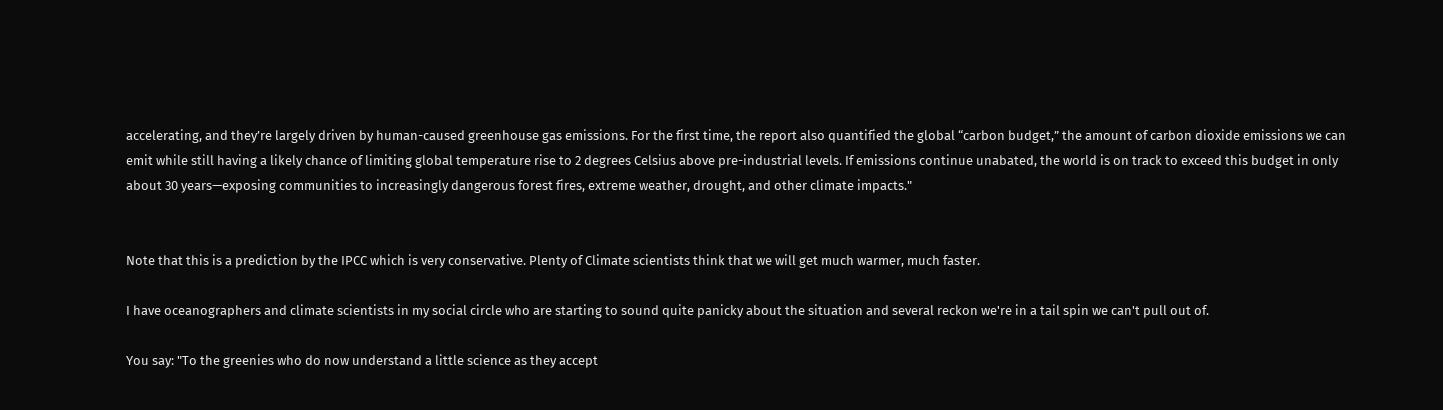accelerating, and they’re largely driven by human-caused greenhouse gas emissions. For the first time, the report also quantified the global “carbon budget,” the amount of carbon dioxide emissions we can emit while still having a likely chance of limiting global temperature rise to 2 degrees Celsius above pre-industrial levels. If emissions continue unabated, the world is on track to exceed this budget in only about 30 years—exposing communities to increasingly dangerous forest fires, extreme weather, drought, and other climate impacts."


Note that this is a prediction by the IPCC which is very conservative. Plenty of Climate scientists think that we will get much warmer, much faster.

I have oceanographers and climate scientists in my social circle who are starting to sound quite panicky about the situation and several reckon we're in a tail spin we can't pull out of.

You say: "To the greenies who do now understand a little science as they accept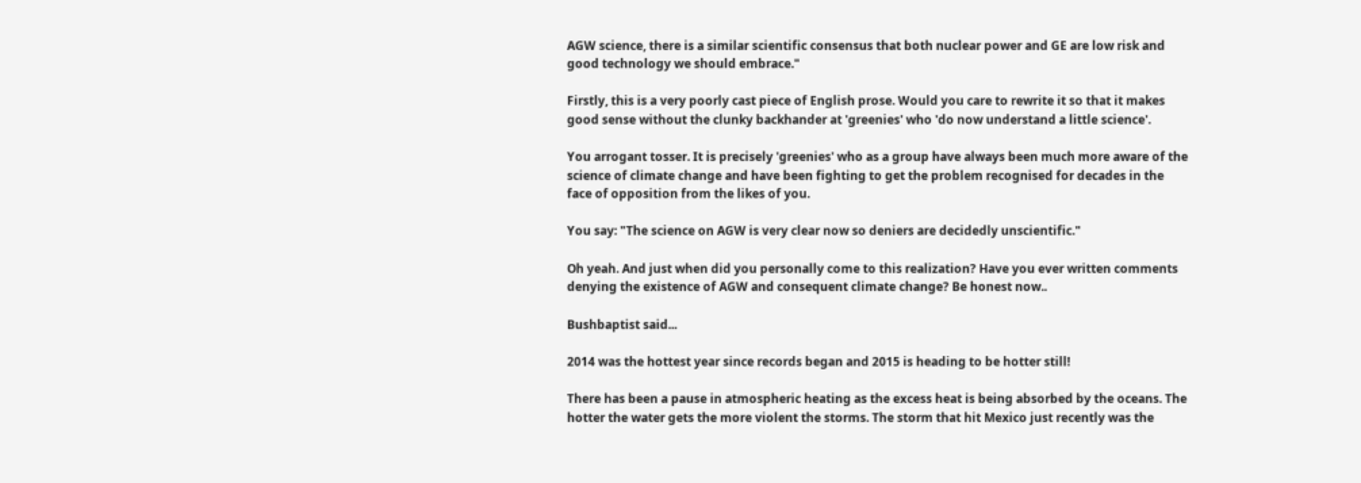AGW science, there is a similar scientific consensus that both nuclear power and GE are low risk and good technology we should embrace."

Firstly, this is a very poorly cast piece of English prose. Would you care to rewrite it so that it makes good sense without the clunky backhander at 'greenies' who 'do now understand a little science'.

You arrogant tosser. It is precisely 'greenies' who as a group have always been much more aware of the science of climate change and have been fighting to get the problem recognised for decades in the face of opposition from the likes of you.

You say: "The science on AGW is very clear now so deniers are decidedly unscientific."

Oh yeah. And just when did you personally come to this realization? Have you ever written comments denying the existence of AGW and consequent climate change? Be honest now..

Bushbaptist said...

2014 was the hottest year since records began and 2015 is heading to be hotter still!

There has been a pause in atmospheric heating as the excess heat is being absorbed by the oceans. The hotter the water gets the more violent the storms. The storm that hit Mexico just recently was the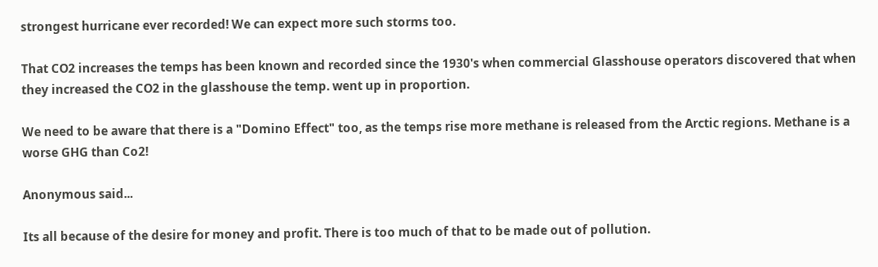strongest hurricane ever recorded! We can expect more such storms too.

That CO2 increases the temps has been known and recorded since the 1930's when commercial Glasshouse operators discovered that when they increased the CO2 in the glasshouse the temp. went up in proportion.

We need to be aware that there is a "Domino Effect" too, as the temps rise more methane is released from the Arctic regions. Methane is a worse GHG than Co2!

Anonymous said...

Its all because of the desire for money and profit. There is too much of that to be made out of pollution.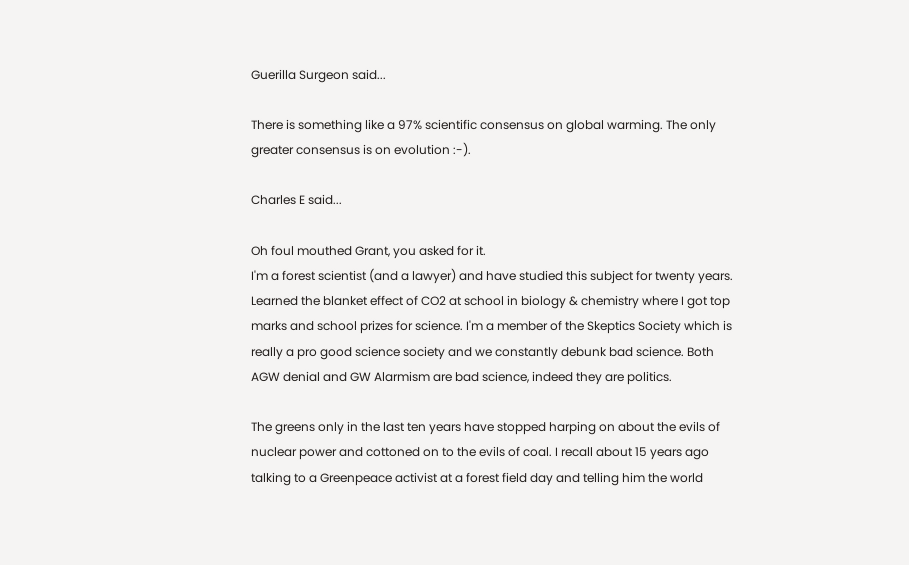Guerilla Surgeon said...

There is something like a 97% scientific consensus on global warming. The only greater consensus is on evolution :-).

Charles E said...

Oh foul mouthed Grant, you asked for it.
I'm a forest scientist (and a lawyer) and have studied this subject for twenty years. Learned the blanket effect of CO2 at school in biology & chemistry where I got top marks and school prizes for science. I'm a member of the Skeptics Society which is really a pro good science society and we constantly debunk bad science. Both AGW denial and GW Alarmism are bad science, indeed they are politics.

The greens only in the last ten years have stopped harping on about the evils of nuclear power and cottoned on to the evils of coal. I recall about 15 years ago talking to a Greenpeace activist at a forest field day and telling him the world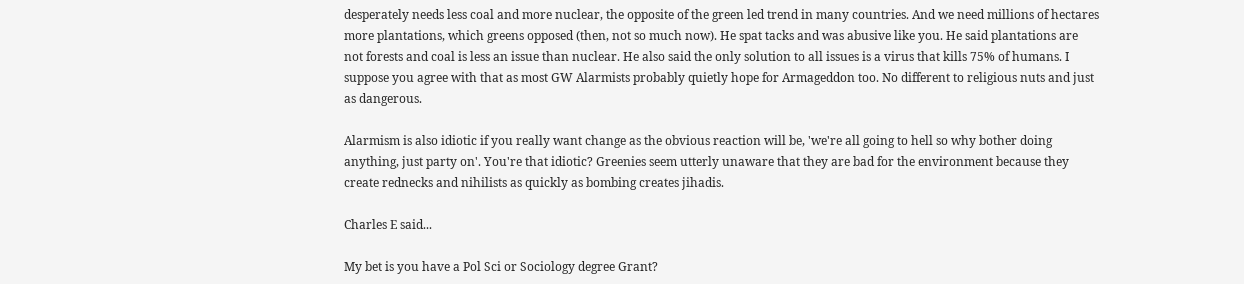desperately needs less coal and more nuclear, the opposite of the green led trend in many countries. And we need millions of hectares more plantations, which greens opposed (then, not so much now). He spat tacks and was abusive like you. He said plantations are not forests and coal is less an issue than nuclear. He also said the only solution to all issues is a virus that kills 75% of humans. I suppose you agree with that as most GW Alarmists probably quietly hope for Armageddon too. No different to religious nuts and just as dangerous.

Alarmism is also idiotic if you really want change as the obvious reaction will be, 'we're all going to hell so why bother doing anything, just party on'. You're that idiotic? Greenies seem utterly unaware that they are bad for the environment because they create rednecks and nihilists as quickly as bombing creates jihadis.

Charles E said...

My bet is you have a Pol Sci or Sociology degree Grant?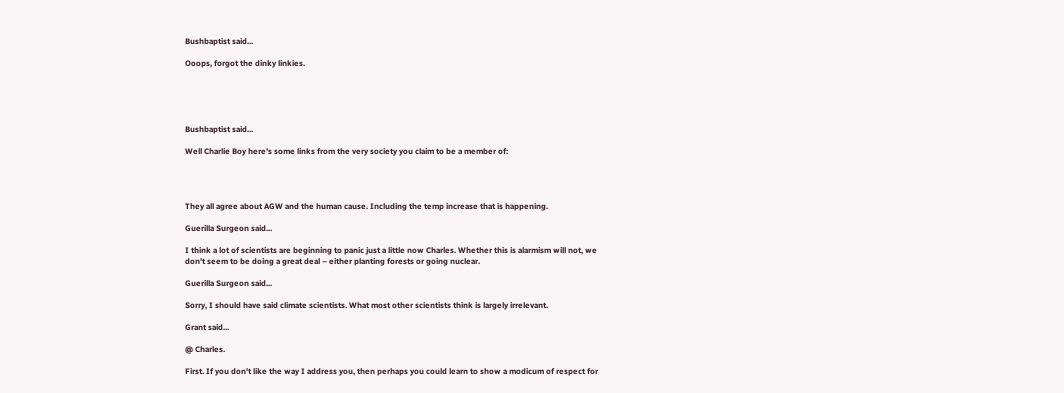Bushbaptist said...

Ooops, forgot the dinky linkies.





Bushbaptist said...

Well Charlie Boy here's some links from the very society you claim to be a member of:




They all agree about AGW and the human cause. Including the temp increase that is happening.

Guerilla Surgeon said...

I think a lot of scientists are beginning to panic just a little now Charles. Whether this is alarmism will not, we don't seem to be doing a great deal – either planting forests or going nuclear.

Guerilla Surgeon said...

Sorry, I should have said climate scientists. What most other scientists think is largely irrelevant.

Grant said...

@ Charles.

First. If you don't like the way I address you, then perhaps you could learn to show a modicum of respect for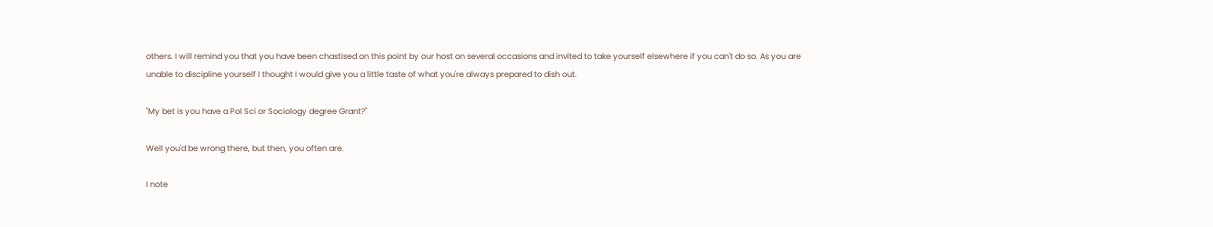others. I will remind you that you have been chastised on this point by our host on several occasions and invited to take yourself elsewhere if you can't do so. As you are unable to discipline yourself I thought I would give you a little taste of what you're always prepared to dish out.

"My bet is you have a Pol Sci or Sociology degree Grant?"

Well you'd be wrong there, but then, you often are.

I note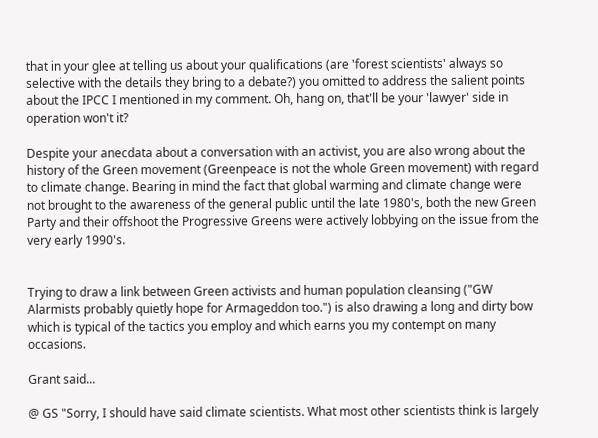that in your glee at telling us about your qualifications (are 'forest scientists' always so selective with the details they bring to a debate?) you omitted to address the salient points about the IPCC I mentioned in my comment. Oh, hang on, that'll be your 'lawyer' side in operation won't it?

Despite your anecdata about a conversation with an activist, you are also wrong about the history of the Green movement (Greenpeace is not the whole Green movement) with regard to climate change. Bearing in mind the fact that global warming and climate change were not brought to the awareness of the general public until the late 1980's, both the new Green Party and their offshoot the Progressive Greens were actively lobbying on the issue from the very early 1990's.


Trying to draw a link between Green activists and human population cleansing ("GW Alarmists probably quietly hope for Armageddon too.") is also drawing a long and dirty bow which is typical of the tactics you employ and which earns you my contempt on many occasions.

Grant said...

@ GS "Sorry, I should have said climate scientists. What most other scientists think is largely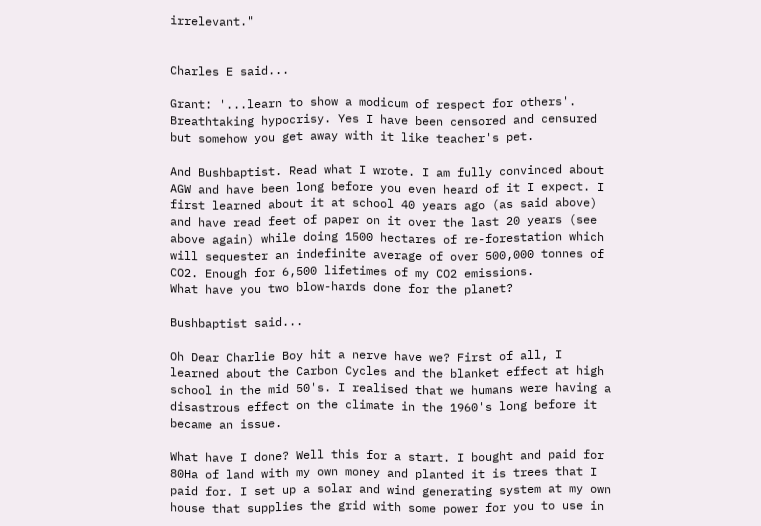irrelevant."


Charles E said...

Grant: '...learn to show a modicum of respect for others'. Breathtaking hypocrisy. Yes I have been censored and censured but somehow you get away with it like teacher's pet.

And Bushbaptist. Read what I wrote. I am fully convinced about AGW and have been long before you even heard of it I expect. I first learned about it at school 40 years ago (as said above) and have read feet of paper on it over the last 20 years (see above again) while doing 1500 hectares of re-forestation which will sequester an indefinite average of over 500,000 tonnes of CO2. Enough for 6,500 lifetimes of my CO2 emissions.
What have you two blow-hards done for the planet?

Bushbaptist said...

Oh Dear Charlie Boy hit a nerve have we? First of all, I learned about the Carbon Cycles and the blanket effect at high school in the mid 50's. I realised that we humans were having a disastrous effect on the climate in the 1960's long before it became an issue.

What have I done? Well this for a start. I bought and paid for 80Ha of land with my own money and planted it is trees that I paid for. I set up a solar and wind generating system at my own house that supplies the grid with some power for you to use in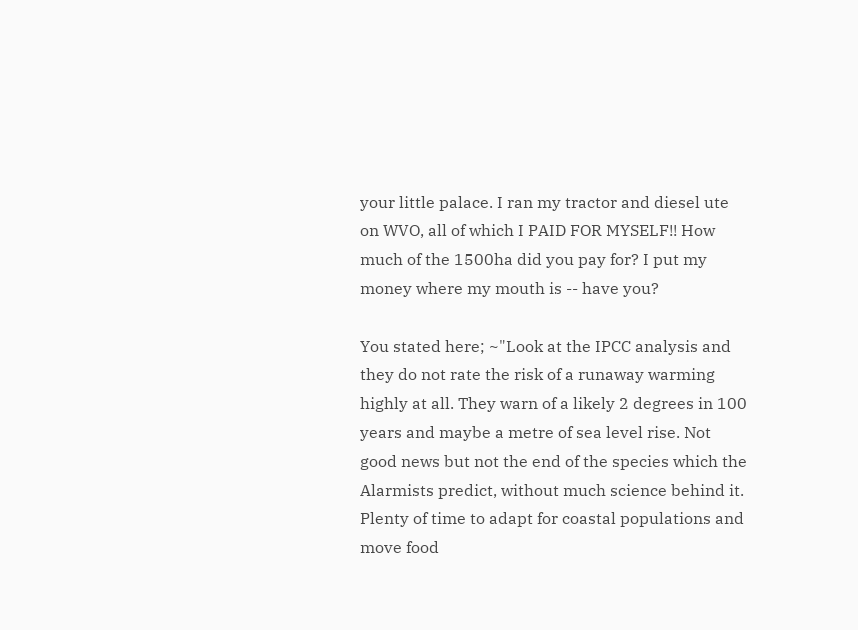your little palace. I ran my tractor and diesel ute on WVO, all of which I PAID FOR MYSELF!! How much of the 1500ha did you pay for? I put my money where my mouth is -- have you?

You stated here; ~"Look at the IPCC analysis and they do not rate the risk of a runaway warming highly at all. They warn of a likely 2 degrees in 100 years and maybe a metre of sea level rise. Not good news but not the end of the species which the Alarmists predict, without much science behind it. Plenty of time to adapt for coastal populations and move food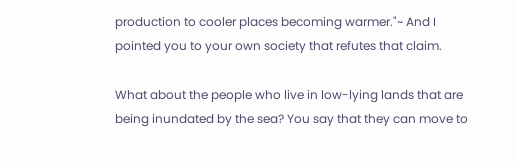production to cooler places becoming warmer."~ And I pointed you to your own society that refutes that claim.

What about the people who live in low-lying lands that are being inundated by the sea? You say that they can move to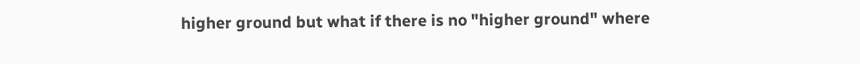higher ground but what if there is no "higher ground" where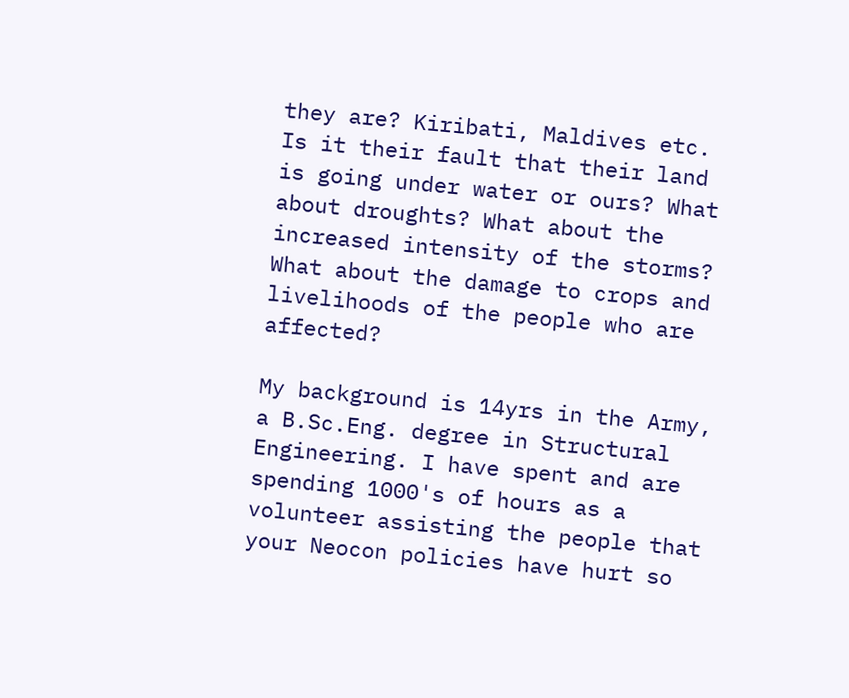they are? Kiribati, Maldives etc. Is it their fault that their land is going under water or ours? What about droughts? What about the increased intensity of the storms? What about the damage to crops and livelihoods of the people who are affected?

My background is 14yrs in the Army, a B.Sc.Eng. degree in Structural Engineering. I have spent and are spending 1000's of hours as a volunteer assisting the people that your Neocon policies have hurt so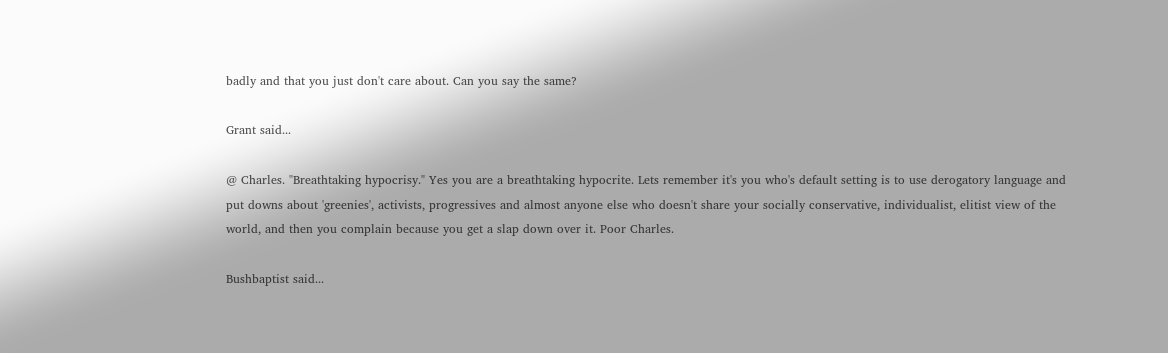badly and that you just don't care about. Can you say the same?

Grant said...

@ Charles. "Breathtaking hypocrisy." Yes you are a breathtaking hypocrite. Lets remember it's you who's default setting is to use derogatory language and put downs about 'greenies', activists, progressives and almost anyone else who doesn't share your socially conservative, individualist, elitist view of the world, and then you complain because you get a slap down over it. Poor Charles.

Bushbaptist said...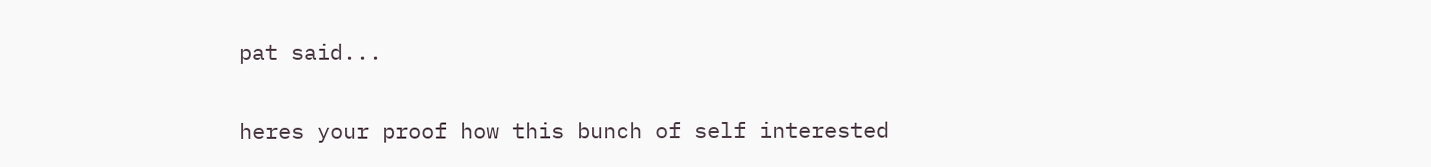pat said...

heres your proof how this bunch of self interested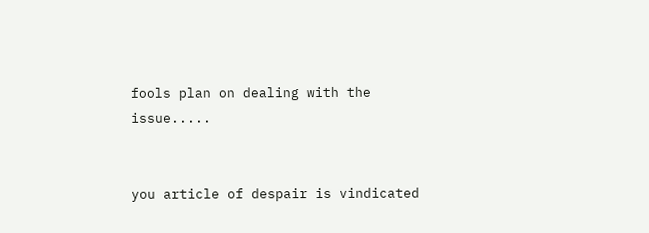fools plan on dealing with the issue.....


you article of despair is vindicated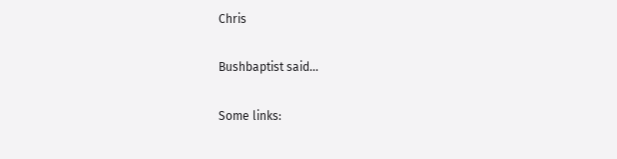Chris

Bushbaptist said...

Some links: